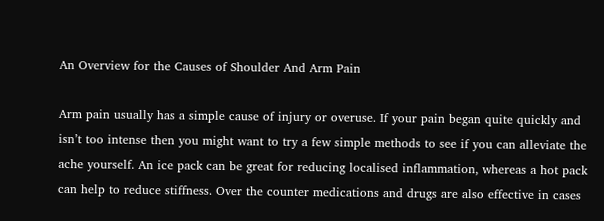An Overview for the Causes of Shoulder And Arm Pain

Arm pain usually has a simple cause of injury or overuse. If your pain began quite quickly and isn’t too intense then you might want to try a few simple methods to see if you can alleviate the ache yourself. An ice pack can be great for reducing localised inflammation, whereas a hot pack can help to reduce stiffness. Over the counter medications and drugs are also effective in cases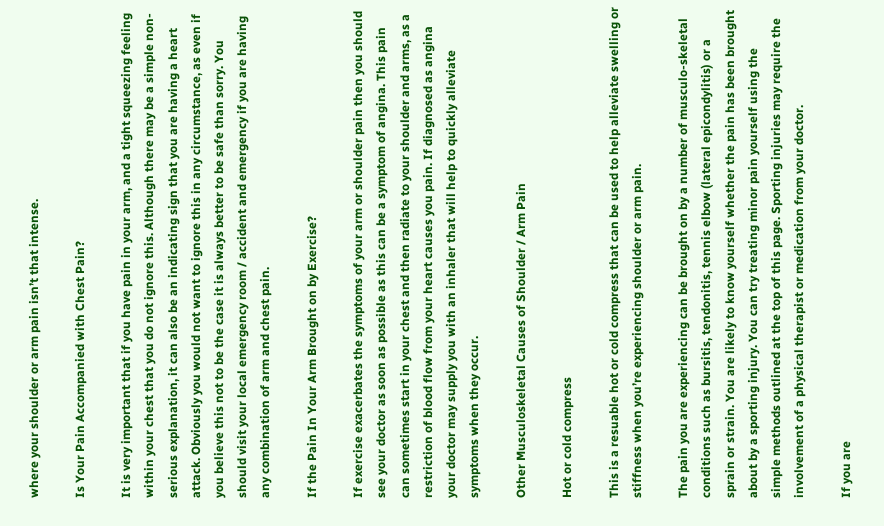where your shoulder or arm pain isn’t that intense.

Is Your Pain Accompanied with Chest Pain?

It is very important that if you have pain in your arm, and a tight squeezing feeling within your chest that you do not ignore this. Although there may be a simple non-serious explanation, it can also be an indicating sign that you are having a heart attack. Obviously you would not want to ignore this in any circumstance, as even if you believe this not to be the case it is always better to be safe than sorry. You should visit your local emergency room / accident and emergency if you are having any combination of arm and chest pain.

If the Pain In Your Arm Brought on by Exercise?

If exercise exacerbates the symptoms of your arm or shoulder pain then you should see your doctor as soon as possible as this can be a symptom of angina. This pain can sometimes start in your chest and then radiate to your shoulder and arms, as a restriction of blood flow from your heart causes you pain. If diagnosed as angina your doctor may supply you with an inhaler that will help to quickly alleviate symptoms when they occur.

Other Musculoskeletal Causes of Shoulder / Arm Pain

Hot or cold compress

This is a resuable hot or cold compress that can be used to help alleviate swelling or stiffness when you’re experiencing shoulder or arm pain.

The pain you are experiencing can be brought on by a number of musculo-skeletal conditions such as bursitis, tendonitis, tennis elbow (lateral epicondylitis) or a sprain or strain. You are likely to know yourself whether the pain has been brought about by a sporting injury. You can try treating minor pain yourself using the simple methods outlined at the top of this page. Sporting injuries may require the involvement of a physical therapist or medication from your doctor.

If you are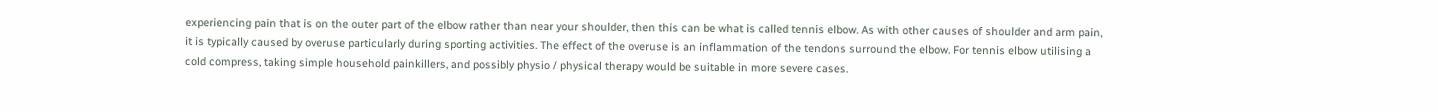experiencing pain that is on the outer part of the elbow rather than near your shoulder, then this can be what is called tennis elbow. As with other causes of shoulder and arm pain, it is typically caused by overuse particularly during sporting activities. The effect of the overuse is an inflammation of the tendons surround the elbow. For tennis elbow utilising a cold compress, taking simple household painkillers, and possibly physio / physical therapy would be suitable in more severe cases.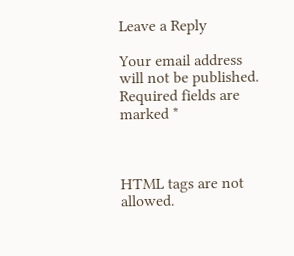Leave a Reply

Your email address will not be published. Required fields are marked *



HTML tags are not allowed.